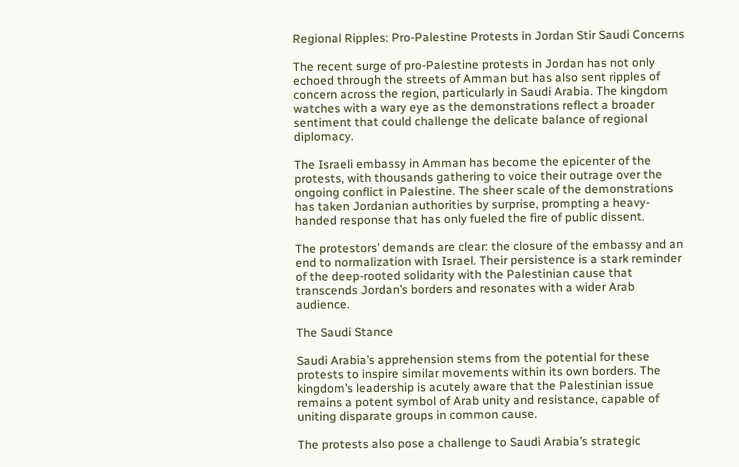Regional Ripples: Pro-Palestine Protests in Jordan Stir Saudi Concerns

The recent surge of pro-Palestine protests in Jordan has not only echoed through the streets of Amman but has also sent ripples of concern across the region, particularly in Saudi Arabia. The kingdom watches with a wary eye as the demonstrations reflect a broader sentiment that could challenge the delicate balance of regional diplomacy.

The Israeli embassy in Amman has become the epicenter of the protests, with thousands gathering to voice their outrage over the ongoing conflict in Palestine. The sheer scale of the demonstrations has taken Jordanian authorities by surprise, prompting a heavy-handed response that has only fueled the fire of public dissent.

The protestors’ demands are clear: the closure of the embassy and an end to normalization with Israel. Their persistence is a stark reminder of the deep-rooted solidarity with the Palestinian cause that transcends Jordan’s borders and resonates with a wider Arab audience.

The Saudi Stance

Saudi Arabia’s apprehension stems from the potential for these protests to inspire similar movements within its own borders. The kingdom’s leadership is acutely aware that the Palestinian issue remains a potent symbol of Arab unity and resistance, capable of uniting disparate groups in common cause.

The protests also pose a challenge to Saudi Arabia’s strategic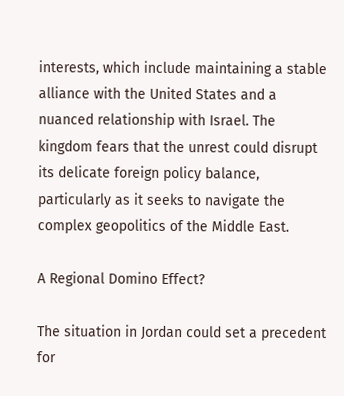interests, which include maintaining a stable alliance with the United States and a nuanced relationship with Israel. The kingdom fears that the unrest could disrupt its delicate foreign policy balance, particularly as it seeks to navigate the complex geopolitics of the Middle East.

A Regional Domino Effect?

The situation in Jordan could set a precedent for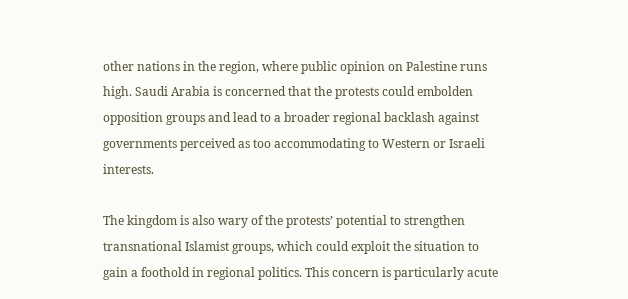other nations in the region, where public opinion on Palestine runs high. Saudi Arabia is concerned that the protests could embolden opposition groups and lead to a broader regional backlash against governments perceived as too accommodating to Western or Israeli interests.

The kingdom is also wary of the protests’ potential to strengthen transnational Islamist groups, which could exploit the situation to gain a foothold in regional politics. This concern is particularly acute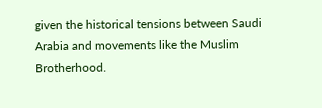given the historical tensions between Saudi Arabia and movements like the Muslim Brotherhood.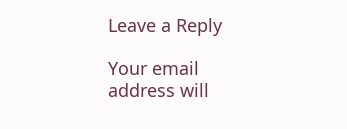Leave a Reply

Your email address will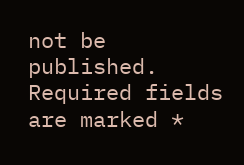not be published. Required fields are marked *